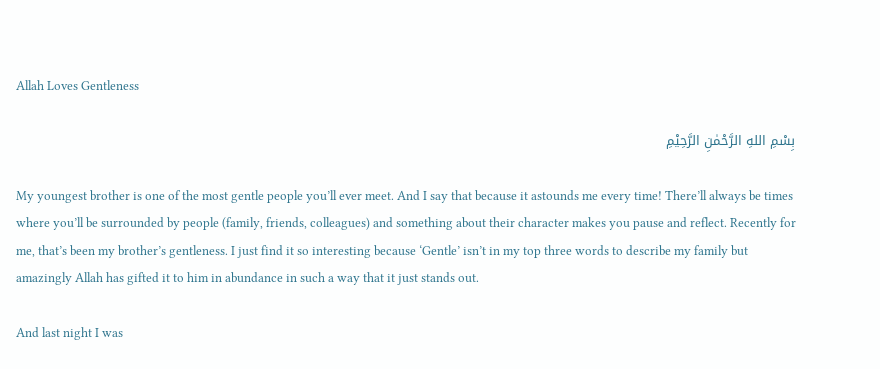Allah Loves Gentleness

بِسْمِ اللهِ الرَّحْمٰنِ الرَّحِيْمِ

My youngest brother is one of the most gentle people you’ll ever meet. And I say that because it astounds me every time! There’ll always be times where you’ll be surrounded by people (family, friends, colleagues) and something about their character makes you pause and reflect. Recently for me, that’s been my brother’s gentleness. I just find it so interesting because ‘Gentle’ isn’t in my top three words to describe my family but amazingly Allah has gifted it to him in abundance in such a way that it just stands out.

And last night I was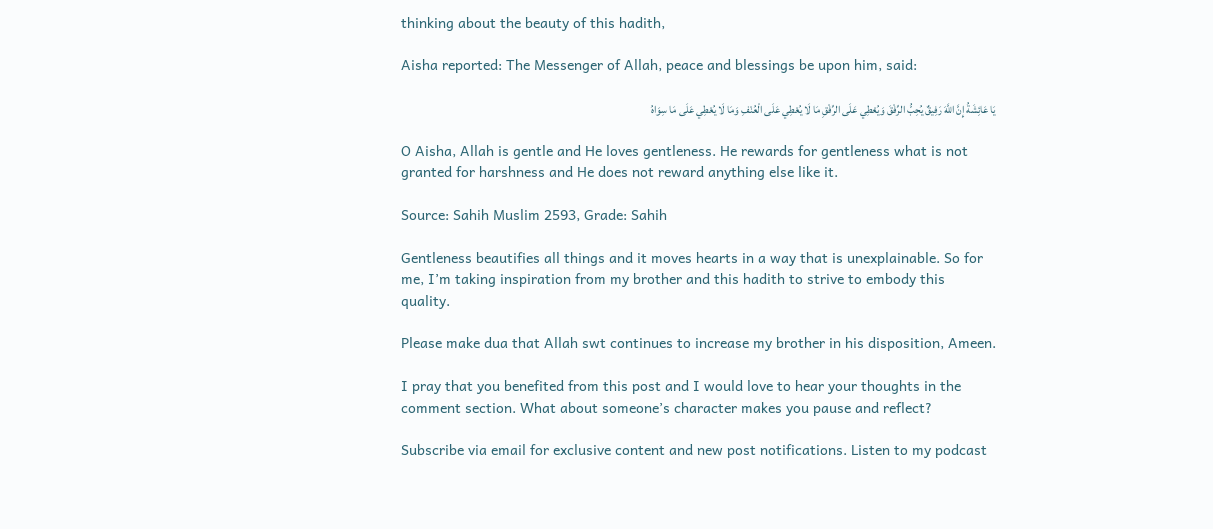thinking about the beauty of this hadith,

Aisha reported: The Messenger of Allah, peace and blessings be upon him, said:

يَا عَائِشَةُ إِنَّ اللَّهَ رَفِيقٌ يُحِبُّ الرِّفْقَ وَيُعْطِي عَلَى الرِّفْقِ مَا لَا يُعْطِي عَلَى الْعُنْفِ وَمَا لَا يُعْطِي عَلَى مَا سِوَاهُ

O Aisha, Allah is gentle and He loves gentleness. He rewards for gentleness what is not granted for harshness and He does not reward anything else like it.

Source: Sahih Muslim 2593, Grade: Sahih

Gentleness beautifies all things and it moves hearts in a way that is unexplainable. So for me, I’m taking inspiration from my brother and this hadith to strive to embody this quality.

Please make dua that Allah swt continues to increase my brother in his disposition, Ameen.

I pray that you benefited from this post and I would love to hear your thoughts in the comment section. What about someone’s character makes you pause and reflect?

Subscribe via email for exclusive content and new post notifications. Listen to my podcast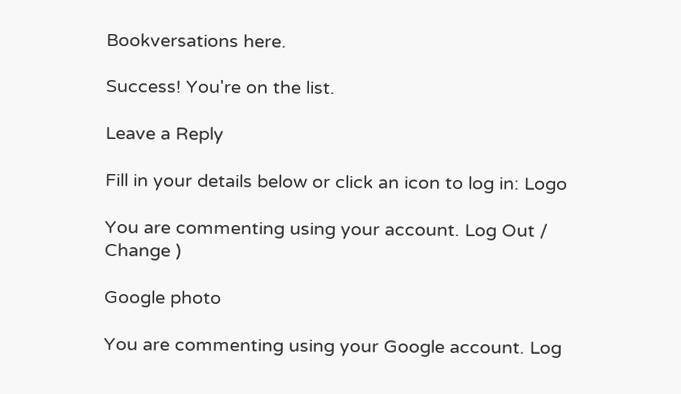Bookversations here.

Success! You're on the list.

Leave a Reply

Fill in your details below or click an icon to log in: Logo

You are commenting using your account. Log Out /  Change )

Google photo

You are commenting using your Google account. Log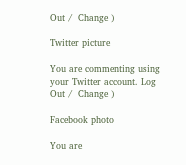Out /  Change )

Twitter picture

You are commenting using your Twitter account. Log Out /  Change )

Facebook photo

You are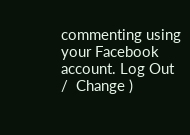commenting using your Facebook account. Log Out /  Change )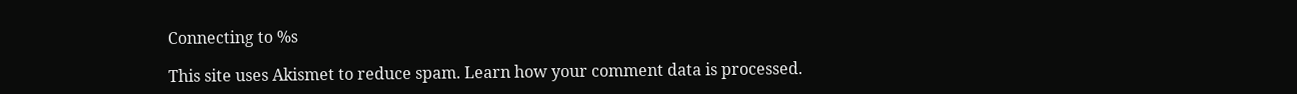Connecting to %s

This site uses Akismet to reduce spam. Learn how your comment data is processed.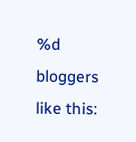%d bloggers like this: